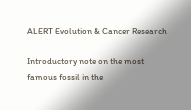ALERT Evolution & Cancer Research

Introductory note on the most famous fossil in the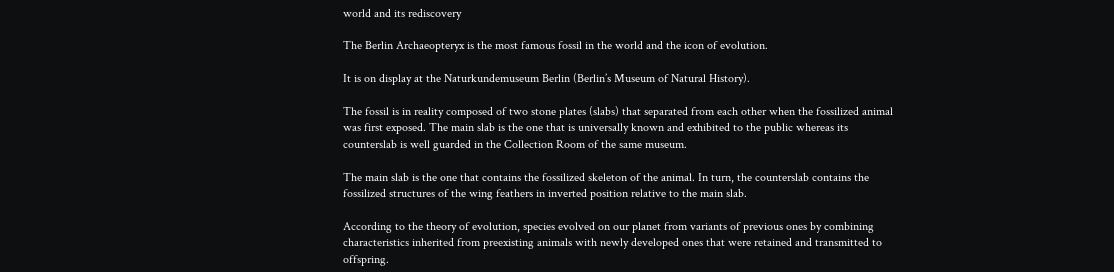world and its rediscovery

The Berlin Archaeopteryx is the most famous fossil in the world and the icon of evolution.

It is on display at the Naturkundemuseum Berlin (Berlin’s Museum of Natural History).

The fossil is in reality composed of two stone plates (slabs) that separated from each other when the fossilized animal was first exposed. The main slab is the one that is universally known and exhibited to the public whereas its counterslab is well guarded in the Collection Room of the same museum.

The main slab is the one that contains the fossilized skeleton of the animal. In turn, the counterslab contains the fossilized structures of the wing feathers in inverted position relative to the main slab.

According to the theory of evolution, species evolved on our planet from variants of previous ones by combining characteristics inherited from preexisting animals with newly developed ones that were retained and transmitted to offspring.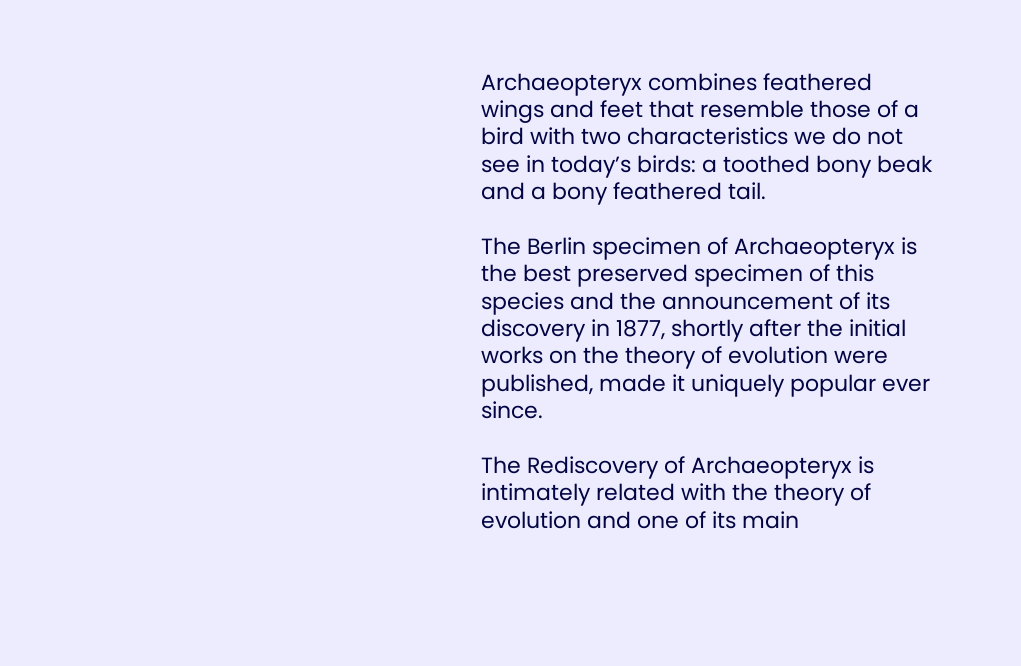Archaeopteryx combines feathered wings and feet that resemble those of a bird with two characteristics we do not see in today’s birds: a toothed bony beak and a bony feathered tail.

The Berlin specimen of Archaeopteryx is the best preserved specimen of this species and the announcement of its discovery in 1877, shortly after the initial works on the theory of evolution were published, made it uniquely popular ever since.

The Rediscovery of Archaeopteryx is intimately related with the theory of evolution and one of its main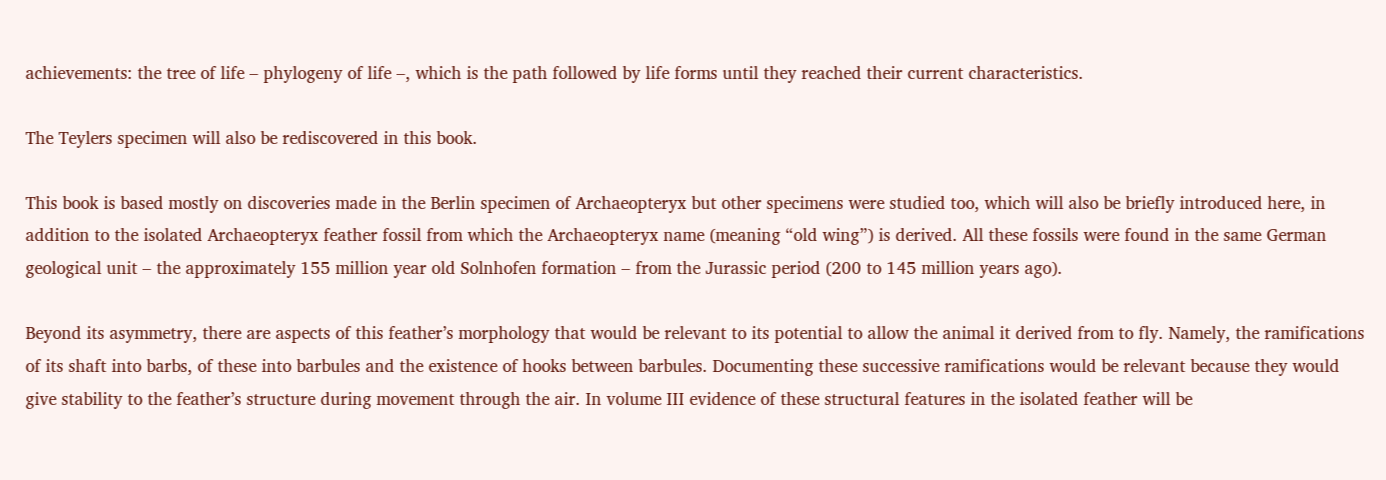achievements: the tree of life – phylogeny of life –, which is the path followed by life forms until they reached their current characteristics.

The Teylers specimen will also be rediscovered in this book.

This book is based mostly on discoveries made in the Berlin specimen of Archaeopteryx but other specimens were studied too, which will also be briefly introduced here, in addition to the isolated Archaeopteryx feather fossil from which the Archaeopteryx name (meaning “old wing”) is derived. All these fossils were found in the same German geological unit – the approximately 155 million year old Solnhofen formation – from the Jurassic period (200 to 145 million years ago).

Beyond its asymmetry, there are aspects of this feather’s morphology that would be relevant to its potential to allow the animal it derived from to fly. Namely, the ramifications of its shaft into barbs, of these into barbules and the existence of hooks between barbules. Documenting these successive ramifications would be relevant because they would give stability to the feather’s structure during movement through the air. In volume III evidence of these structural features in the isolated feather will be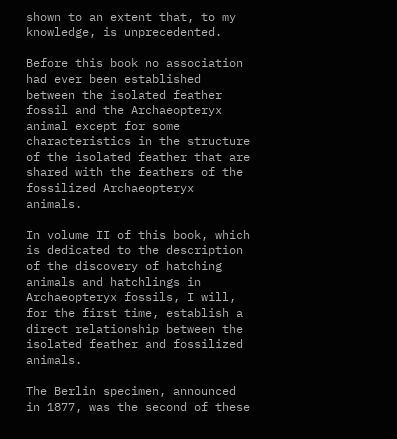shown to an extent that, to my knowledge, is unprecedented.

Before this book no association had ever been established between the isolated feather fossil and the Archaeopteryx animal except for some characteristics in the structure of the isolated feather that are shared with the feathers of the fossilized Archaeopteryx animals.

In volume II of this book, which is dedicated to the description of the discovery of hatching animals and hatchlings in Archaeopteryx fossils, I will, for the first time, establish a direct relationship between the isolated feather and fossilized animals.

The Berlin specimen, announced in 1877, was the second of these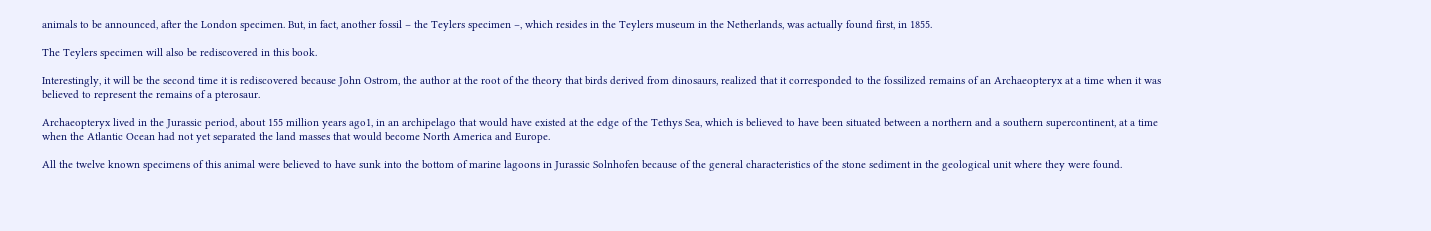animals to be announced, after the London specimen. But, in fact, another fossil – the Teylers specimen –, which resides in the Teylers museum in the Netherlands, was actually found first, in 1855.

The Teylers specimen will also be rediscovered in this book.

Interestingly, it will be the second time it is rediscovered because John Ostrom, the author at the root of the theory that birds derived from dinosaurs, realized that it corresponded to the fossilized remains of an Archaeopteryx at a time when it was believed to represent the remains of a pterosaur.

Archaeopteryx lived in the Jurassic period, about 155 million years ago1, in an archipelago that would have existed at the edge of the Tethys Sea, which is believed to have been situated between a northern and a southern supercontinent, at a time when the Atlantic Ocean had not yet separated the land masses that would become North America and Europe.

All the twelve known specimens of this animal were believed to have sunk into the bottom of marine lagoons in Jurassic Solnhofen because of the general characteristics of the stone sediment in the geological unit where they were found.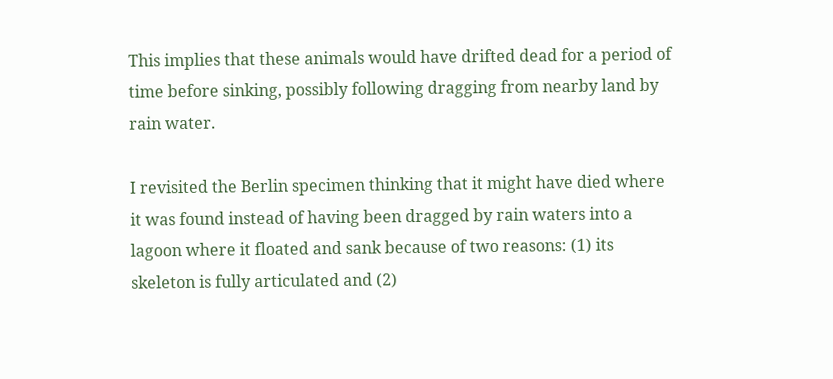This implies that these animals would have drifted dead for a period of time before sinking, possibly following dragging from nearby land by rain water.

I revisited the Berlin specimen thinking that it might have died where it was found instead of having been dragged by rain waters into a lagoon where it floated and sank because of two reasons: (1) its skeleton is fully articulated and (2)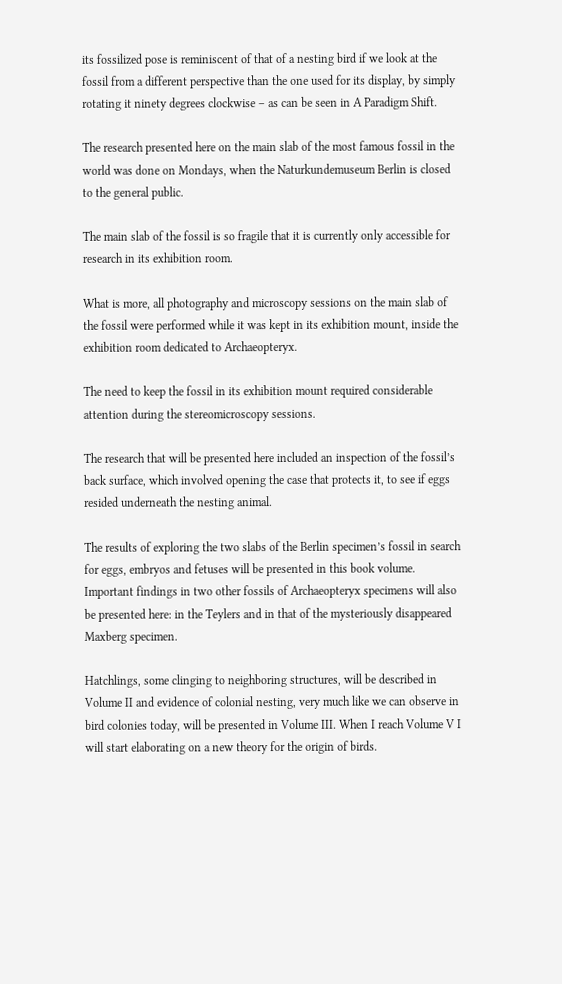its fossilized pose is reminiscent of that of a nesting bird if we look at the fossil from a different perspective than the one used for its display, by simply rotating it ninety degrees clockwise – as can be seen in A Paradigm Shift.

The research presented here on the main slab of the most famous fossil in the world was done on Mondays, when the Naturkundemuseum Berlin is closed to the general public.

The main slab of the fossil is so fragile that it is currently only accessible for research in its exhibition room.

What is more, all photography and microscopy sessions on the main slab of the fossil were performed while it was kept in its exhibition mount, inside the exhibition room dedicated to Archaeopteryx.

The need to keep the fossil in its exhibition mount required considerable attention during the stereomicroscopy sessions.

The research that will be presented here included an inspection of the fossil’s back surface, which involved opening the case that protects it, to see if eggs resided underneath the nesting animal.

The results of exploring the two slabs of the Berlin specimen’s fossil in search for eggs, embryos and fetuses will be presented in this book volume. Important findings in two other fossils of Archaeopteryx specimens will also be presented here: in the Teylers and in that of the mysteriously disappeared Maxberg specimen.

Hatchlings, some clinging to neighboring structures, will be described in Volume II and evidence of colonial nesting, very much like we can observe in bird colonies today, will be presented in Volume III. When I reach Volume V I will start elaborating on a new theory for the origin of birds.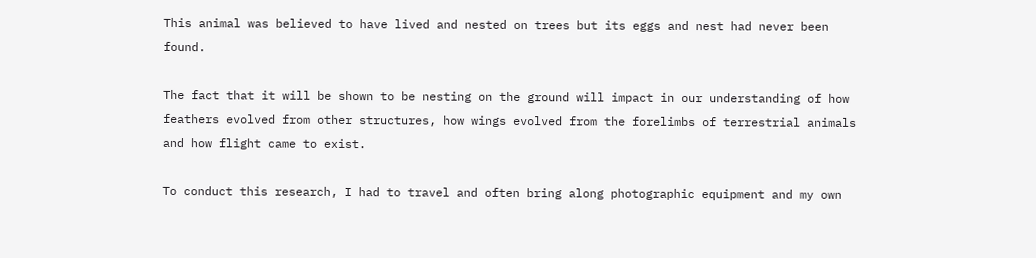This animal was believed to have lived and nested on trees but its eggs and nest had never been found.

The fact that it will be shown to be nesting on the ground will impact in our understanding of how feathers evolved from other structures, how wings evolved from the forelimbs of terrestrial animals and how flight came to exist.

To conduct this research, I had to travel and often bring along photographic equipment and my own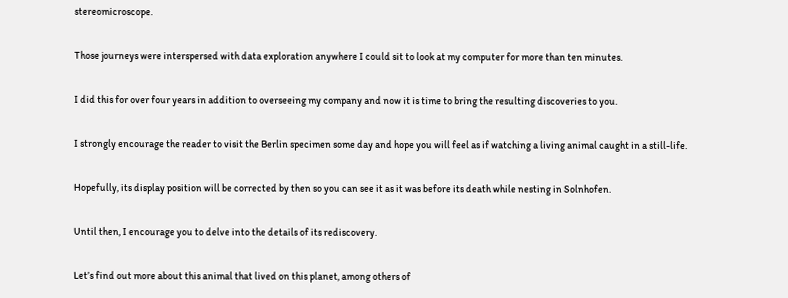stereomicroscope.

Those journeys were interspersed with data exploration anywhere I could sit to look at my computer for more than ten minutes.

I did this for over four years in addition to overseeing my company and now it is time to bring the resulting discoveries to you.

I strongly encourage the reader to visit the Berlin specimen some day and hope you will feel as if watching a living animal caught in a still-life.

Hopefully, its display position will be corrected by then so you can see it as it was before its death while nesting in Solnhofen.

Until then, I encourage you to delve into the details of its rediscovery.

Let’s find out more about this animal that lived on this planet, among others of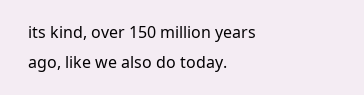its kind, over 150 million years ago, like we also do today.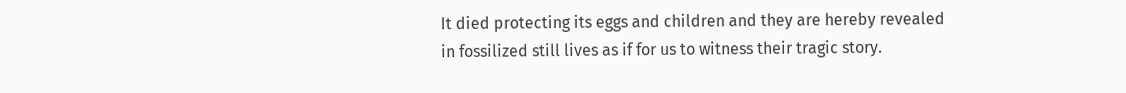It died protecting its eggs and children and they are hereby revealed in fossilized still lives as if for us to witness their tragic story.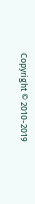Copyright © 2010-2019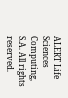ALERT Life Sciences Computing, S.A. All rights reserved.